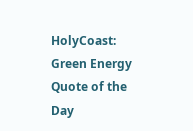HolyCoast: Green Energy Quote of the Day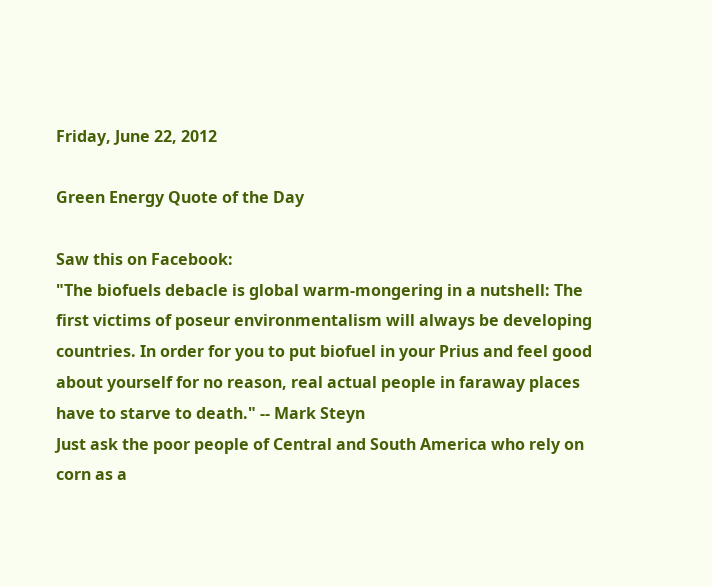Friday, June 22, 2012

Green Energy Quote of the Day

Saw this on Facebook:
"The biofuels debacle is global warm-mongering in a nutshell: The first victims of poseur environmentalism will always be developing countries. In order for you to put biofuel in your Prius and feel good about yourself for no reason, real actual people in faraway places have to starve to death." -- Mark Steyn
Just ask the poor people of Central and South America who rely on corn as a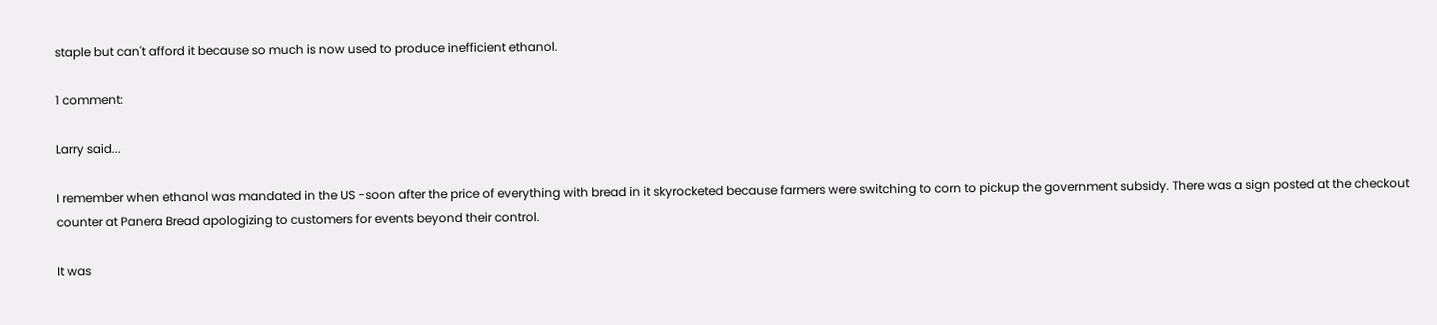staple but can't afford it because so much is now used to produce inefficient ethanol.

1 comment:

Larry said...

I remember when ethanol was mandated in the US -soon after the price of everything with bread in it skyrocketed because farmers were switching to corn to pickup the government subsidy. There was a sign posted at the checkout counter at Panera Bread apologizing to customers for events beyond their control.

It was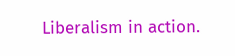Liberalism in action.